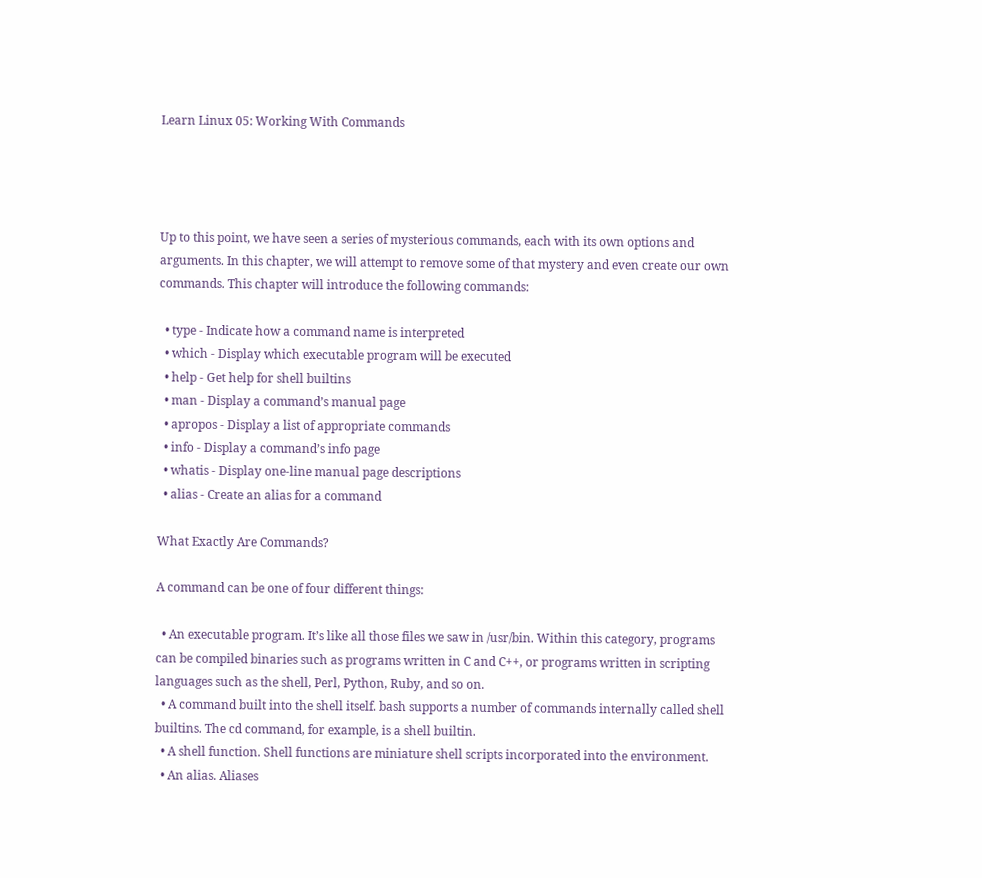Learn Linux 05: Working With Commands




Up to this point, we have seen a series of mysterious commands, each with its own options and arguments. In this chapter, we will attempt to remove some of that mystery and even create our own commands. This chapter will introduce the following commands:

  • type - Indicate how a command name is interpreted
  • which - Display which executable program will be executed
  • help - Get help for shell builtins
  • man - Display a command’s manual page
  • apropos - Display a list of appropriate commands
  • info - Display a command’s info page
  • whatis - Display one-line manual page descriptions
  • alias - Create an alias for a command

What Exactly Are Commands?

A command can be one of four different things:

  • An executable program. It’s like all those files we saw in /usr/bin. Within this category, programs can be compiled binaries such as programs written in C and C++, or programs written in scripting languages such as the shell, Perl, Python, Ruby, and so on.
  • A command built into the shell itself. bash supports a number of commands internally called shell builtins. The cd command, for example, is a shell builtin.
  • A shell function. Shell functions are miniature shell scripts incorporated into the environment.
  • An alias. Aliases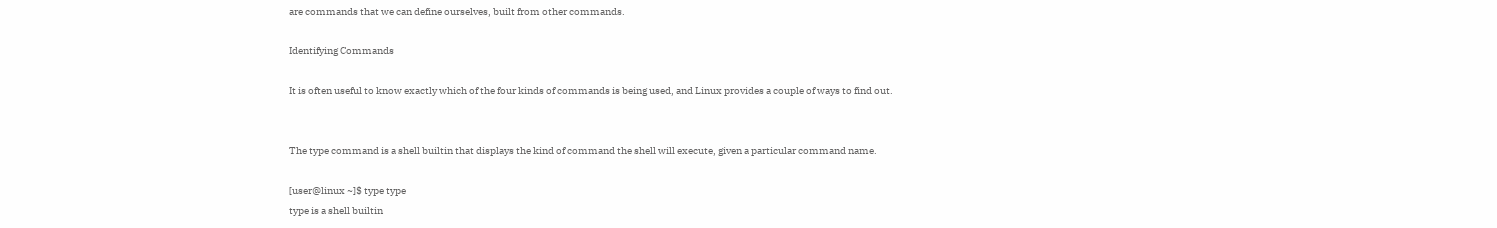are commands that we can define ourselves, built from other commands.

Identifying Commands

It is often useful to know exactly which of the four kinds of commands is being used, and Linux provides a couple of ways to find out.


The type command is a shell builtin that displays the kind of command the shell will execute, given a particular command name.

[user@linux ~]$ type type
type is a shell builtin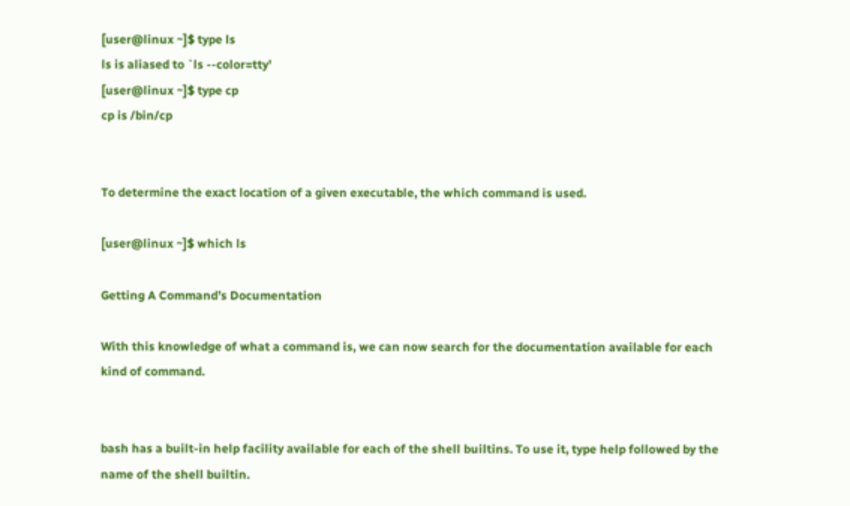[user@linux ~]$ type ls
ls is aliased to `ls --color=tty'
[user@linux ~]$ type cp
cp is /bin/cp


To determine the exact location of a given executable, the which command is used.

[user@linux ~]$ which ls

Getting A Command’s Documentation

With this knowledge of what a command is, we can now search for the documentation available for each kind of command.


bash has a built-in help facility available for each of the shell builtins. To use it, type help followed by the name of the shell builtin.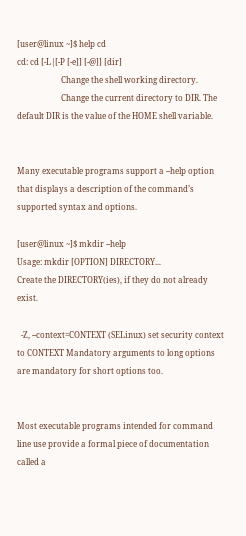[user@linux ~]$ help cd
cd: cd [-L|[-P [-e]] [-@]] [dir]
                      Change the shell working directory.
                      Change the current directory to DIR. The default DIR is the value of the HOME shell variable.


Many executable programs support a --help option that displays a description of the command’s supported syntax and options.

[user@linux ~]$ mkdir --help
Usage: mkdir [OPTION] DIRECTORY...
Create the DIRECTORY(ies), if they do not already exist.

  -Z, --context=CONTEXT (SELinux) set security context to CONTEXT Mandatory arguments to long options are mandatory for short options too.


Most executable programs intended for command line use provide a formal piece of documentation called a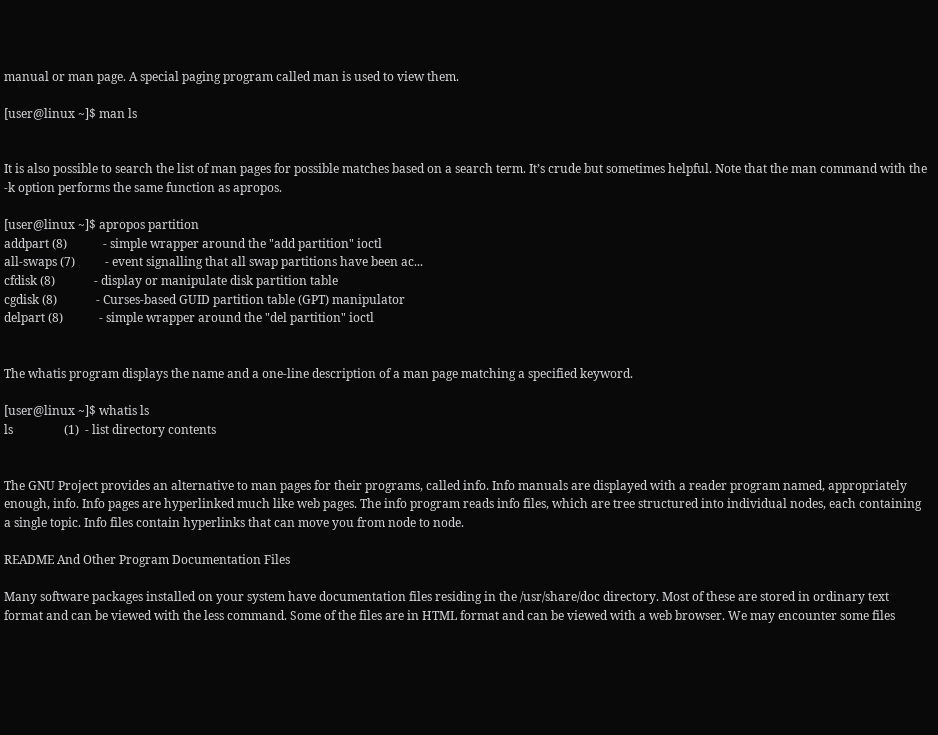manual or man page. A special paging program called man is used to view them.

[user@linux ~]$ man ls


It is also possible to search the list of man pages for possible matches based on a search term. It’s crude but sometimes helpful. Note that the man command with the -k option performs the same function as apropos.

[user@linux ~]$ apropos partition
addpart (8)            - simple wrapper around the "add partition" ioctl
all-swaps (7)          - event signalling that all swap partitions have been ac...
cfdisk (8)             - display or manipulate disk partition table
cgdisk (8)             - Curses-based GUID partition table (GPT) manipulator
delpart (8)            - simple wrapper around the "del partition" ioctl


The whatis program displays the name and a one-line description of a man page matching a specified keyword.

[user@linux ~]$ whatis ls
ls                 (1)  - list directory contents


The GNU Project provides an alternative to man pages for their programs, called info. Info manuals are displayed with a reader program named, appropriately enough, info. Info pages are hyperlinked much like web pages. The info program reads info files, which are tree structured into individual nodes, each containing a single topic. Info files contain hyperlinks that can move you from node to node.

README And Other Program Documentation Files

Many software packages installed on your system have documentation files residing in the /usr/share/doc directory. Most of these are stored in ordinary text format and can be viewed with the less command. Some of the files are in HTML format and can be viewed with a web browser. We may encounter some files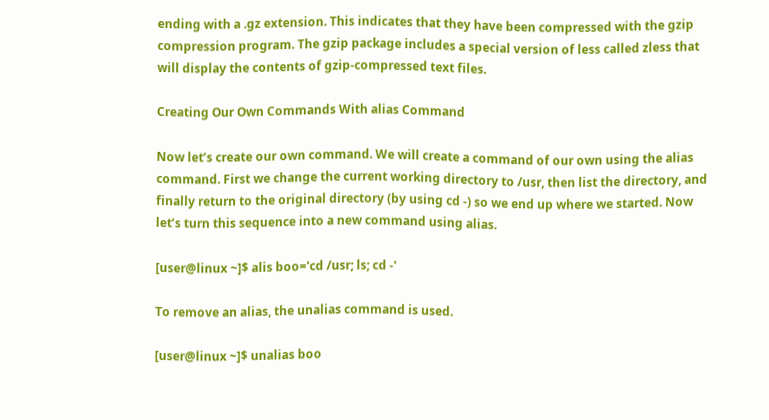ending with a .gz extension. This indicates that they have been compressed with the gzip compression program. The gzip package includes a special version of less called zless that will display the contents of gzip-compressed text files.

Creating Our Own Commands With alias Command

Now let’s create our own command. We will create a command of our own using the alias command. First we change the current working directory to /usr, then list the directory, and finally return to the original directory (by using cd -) so we end up where we started. Now let’s turn this sequence into a new command using alias.

[user@linux ~]$ alis boo='cd /usr; ls; cd -'

To remove an alias, the unalias command is used.

[user@linux ~]$ unalias boo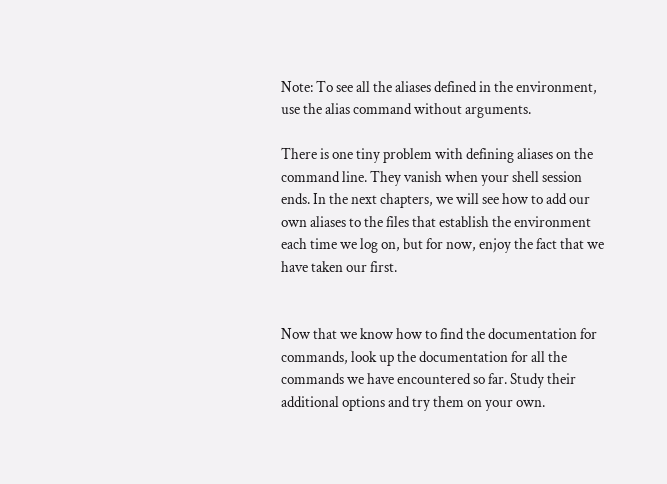Note: To see all the aliases defined in the environment, use the alias command without arguments.

There is one tiny problem with defining aliases on the command line. They vanish when your shell session ends. In the next chapters, we will see how to add our own aliases to the files that establish the environment each time we log on, but for now, enjoy the fact that we have taken our first.


Now that we know how to find the documentation for commands, look up the documentation for all the commands we have encountered so far. Study their additional options and try them on your own.